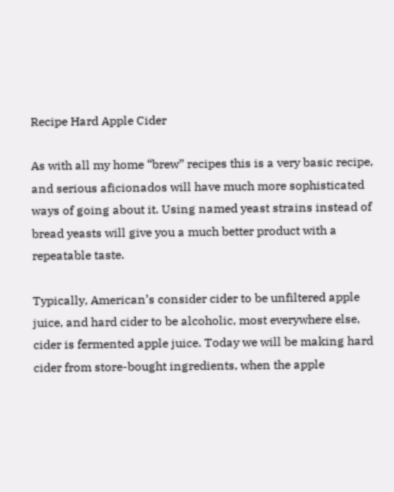Recipe Hard Apple Cider

As with all my home “brew” recipes this is a very basic recipe, and serious aficionados will have much more sophisticated ways of going about it. Using named yeast strains instead of bread yeasts will give you a much better product with a repeatable taste.

Typically, American’s consider cider to be unfiltered apple juice, and hard cider to be alcoholic, most everywhere else, cider is fermented apple juice. Today we will be making hard cider from store-bought ingredients, when the apple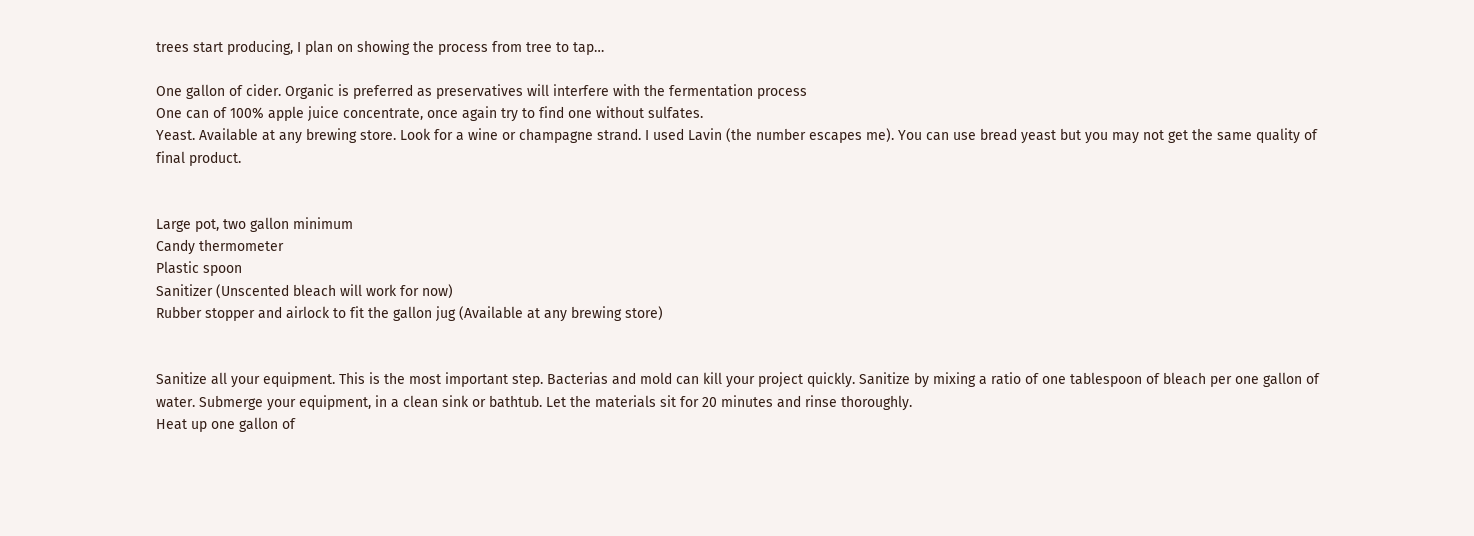trees start producing, I plan on showing the process from tree to tap…

One gallon of cider. Organic is preferred as preservatives will interfere with the fermentation process
One can of 100% apple juice concentrate, once again try to find one without sulfates.
Yeast. Available at any brewing store. Look for a wine or champagne strand. I used Lavin (the number escapes me). You can use bread yeast but you may not get the same quality of final product.


Large pot, two gallon minimum
Candy thermometer
Plastic spoon
Sanitizer (Unscented bleach will work for now)
Rubber stopper and airlock to fit the gallon jug (Available at any brewing store)


Sanitize all your equipment. This is the most important step. Bacterias and mold can kill your project quickly. Sanitize by mixing a ratio of one tablespoon of bleach per one gallon of water. Submerge your equipment, in a clean sink or bathtub. Let the materials sit for 20 minutes and rinse thoroughly.
Heat up one gallon of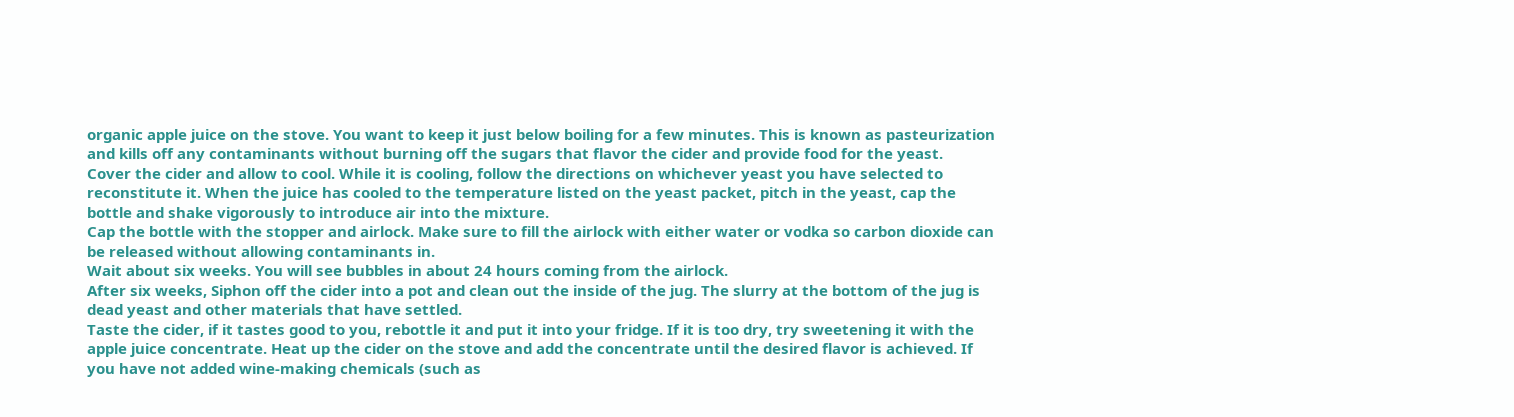organic apple juice on the stove. You want to keep it just below boiling for a few minutes. This is known as pasteurization and kills off any contaminants without burning off the sugars that flavor the cider and provide food for the yeast.
Cover the cider and allow to cool. While it is cooling, follow the directions on whichever yeast you have selected to reconstitute it. When the juice has cooled to the temperature listed on the yeast packet, pitch in the yeast, cap the bottle and shake vigorously to introduce air into the mixture.
Cap the bottle with the stopper and airlock. Make sure to fill the airlock with either water or vodka so carbon dioxide can be released without allowing contaminants in.
Wait about six weeks. You will see bubbles in about 24 hours coming from the airlock.
After six weeks, Siphon off the cider into a pot and clean out the inside of the jug. The slurry at the bottom of the jug is dead yeast and other materials that have settled.
Taste the cider, if it tastes good to you, rebottle it and put it into your fridge. If it is too dry, try sweetening it with the apple juice concentrate. Heat up the cider on the stove and add the concentrate until the desired flavor is achieved. If you have not added wine-making chemicals (such as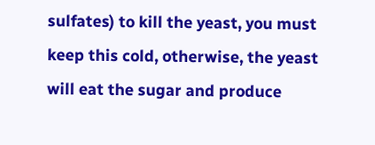sulfates) to kill the yeast, you must keep this cold, otherwise, the yeast will eat the sugar and produce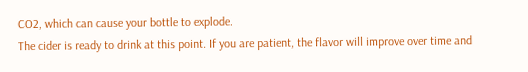CO2, which can cause your bottle to explode.
The cider is ready to drink at this point. If you are patient, the flavor will improve over time and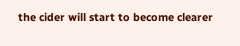the cider will start to become clearer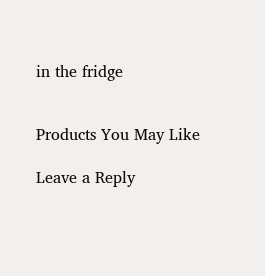in the fridge


Products You May Like

Leave a Reply